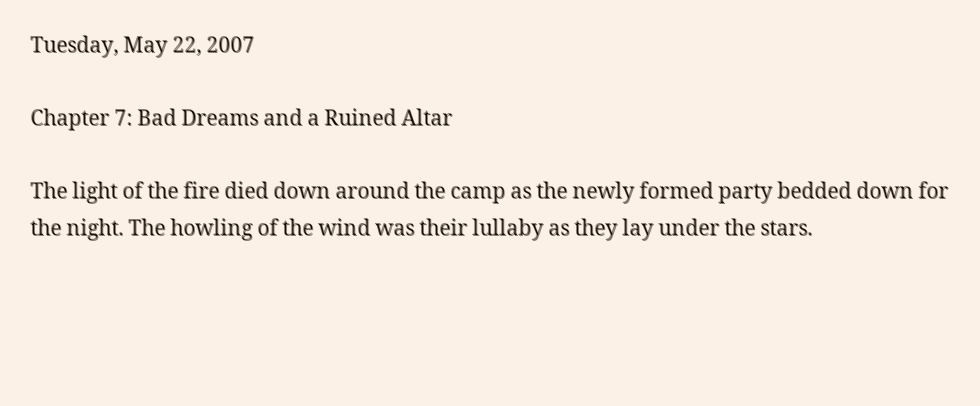Tuesday, May 22, 2007

Chapter 7: Bad Dreams and a Ruined Altar

The light of the fire died down around the camp as the newly formed party bedded down for the night. The howling of the wind was their lullaby as they lay under the stars.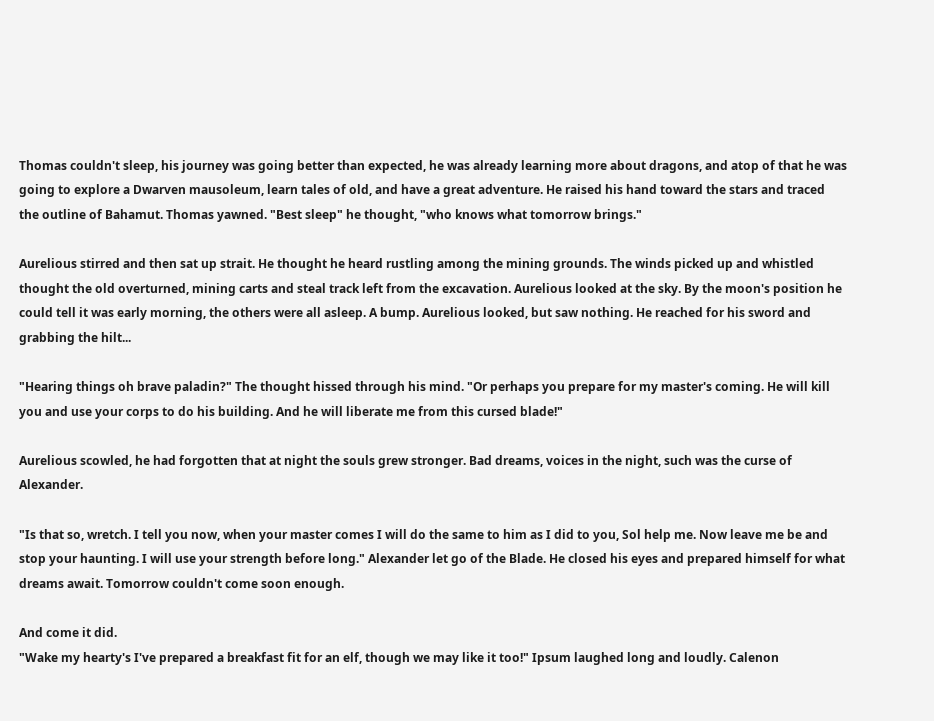Thomas couldn't sleep, his journey was going better than expected, he was already learning more about dragons, and atop of that he was going to explore a Dwarven mausoleum, learn tales of old, and have a great adventure. He raised his hand toward the stars and traced the outline of Bahamut. Thomas yawned. "Best sleep" he thought, "who knows what tomorrow brings."

Aurelious stirred and then sat up strait. He thought he heard rustling among the mining grounds. The winds picked up and whistled thought the old overturned, mining carts and steal track left from the excavation. Aurelious looked at the sky. By the moon's position he could tell it was early morning, the others were all asleep. A bump. Aurelious looked, but saw nothing. He reached for his sword and grabbing the hilt...

"Hearing things oh brave paladin?" The thought hissed through his mind. "Or perhaps you prepare for my master's coming. He will kill you and use your corps to do his building. And he will liberate me from this cursed blade!"

Aurelious scowled, he had forgotten that at night the souls grew stronger. Bad dreams, voices in the night, such was the curse of Alexander.

"Is that so, wretch. I tell you now, when your master comes I will do the same to him as I did to you, Sol help me. Now leave me be and stop your haunting. I will use your strength before long." Alexander let go of the Blade. He closed his eyes and prepared himself for what dreams await. Tomorrow couldn't come soon enough.

And come it did.
"Wake my hearty's I've prepared a breakfast fit for an elf, though we may like it too!" Ipsum laughed long and loudly. Calenon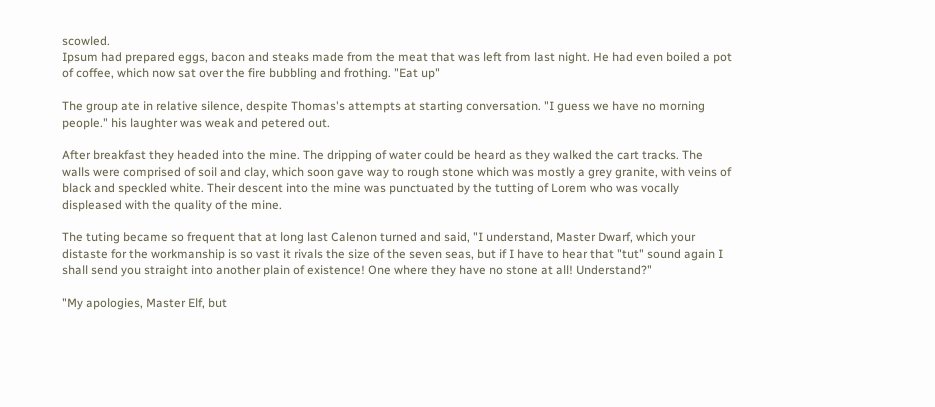scowled.
Ipsum had prepared eggs, bacon and steaks made from the meat that was left from last night. He had even boiled a pot of coffee, which now sat over the fire bubbling and frothing. "Eat up"

The group ate in relative silence, despite Thomas's attempts at starting conversation. "I guess we have no morning people." his laughter was weak and petered out.

After breakfast they headed into the mine. The dripping of water could be heard as they walked the cart tracks. The walls were comprised of soil and clay, which soon gave way to rough stone which was mostly a grey granite, with veins of black and speckled white. Their descent into the mine was punctuated by the tutting of Lorem who was vocally displeased with the quality of the mine.

The tuting became so frequent that at long last Calenon turned and said, "I understand, Master Dwarf, which your distaste for the workmanship is so vast it rivals the size of the seven seas, but if I have to hear that "tut" sound again I shall send you straight into another plain of existence! One where they have no stone at all! Understand?"

"My apologies, Master Elf, but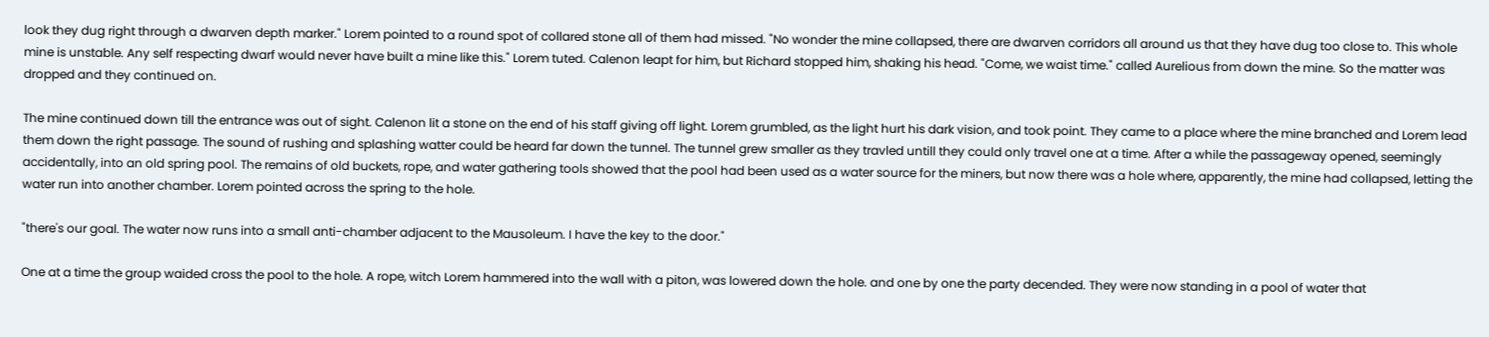look they dug right through a dwarven depth marker." Lorem pointed to a round spot of collared stone all of them had missed. "No wonder the mine collapsed, there are dwarven corridors all around us that they have dug too close to. This whole mine is unstable. Any self respecting dwarf would never have built a mine like this." Lorem tuted. Calenon leapt for him, but Richard stopped him, shaking his head. "Come, we waist time." called Aurelious from down the mine. So the matter was dropped and they continued on.

The mine continued down till the entrance was out of sight. Calenon lit a stone on the end of his staff giving off light. Lorem grumbled, as the light hurt his dark vision, and took point. They came to a place where the mine branched and Lorem lead them down the right passage. The sound of rushing and splashing watter could be heard far down the tunnel. The tunnel grew smaller as they travled untill they could only travel one at a time. After a while the passageway opened, seemingly accidentally, into an old spring pool. The remains of old buckets, rope, and water gathering tools showed that the pool had been used as a water source for the miners, but now there was a hole where, apparently, the mine had collapsed, letting the water run into another chamber. Lorem pointed across the spring to the hole.

"there's our goal. The water now runs into a small anti-chamber adjacent to the Mausoleum. I have the key to the door."

One at a time the group waided cross the pool to the hole. A rope, witch Lorem hammered into the wall with a piton, was lowered down the hole. and one by one the party decended. They were now standing in a pool of water that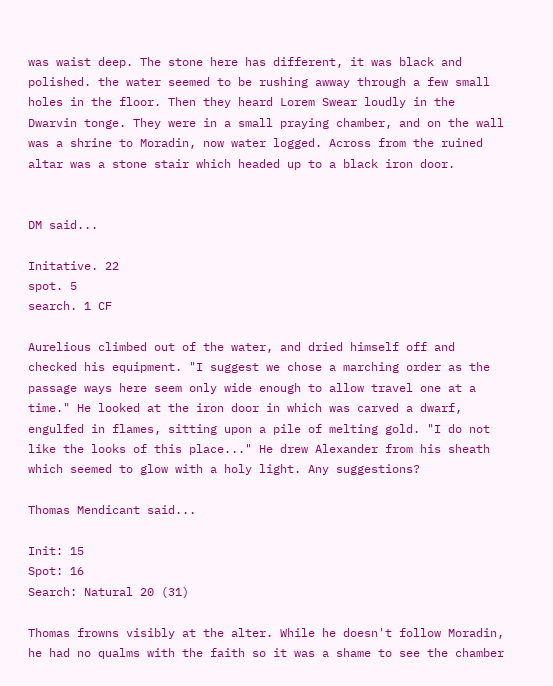was waist deep. The stone here has different, it was black and polished. the water seemed to be rushing awway through a few small holes in the floor. Then they heard Lorem Swear loudly in the Dwarvin tonge. They were in a small praying chamber, and on the wall was a shrine to Moradin, now water logged. Across from the ruined altar was a stone stair which headed up to a black iron door.


DM said...

Initative. 22
spot. 5
search. 1 CF

Aurelious climbed out of the water, and dried himself off and checked his equipment. "I suggest we chose a marching order as the passage ways here seem only wide enough to allow travel one at a time." He looked at the iron door in which was carved a dwarf, engulfed in flames, sitting upon a pile of melting gold. "I do not like the looks of this place..." He drew Alexander from his sheath which seemed to glow with a holy light. Any suggestions?

Thomas Mendicant said...

Init: 15
Spot: 16
Search: Natural 20 (31)

Thomas frowns visibly at the alter. While he doesn't follow Moradin, he had no qualms with the faith so it was a shame to see the chamber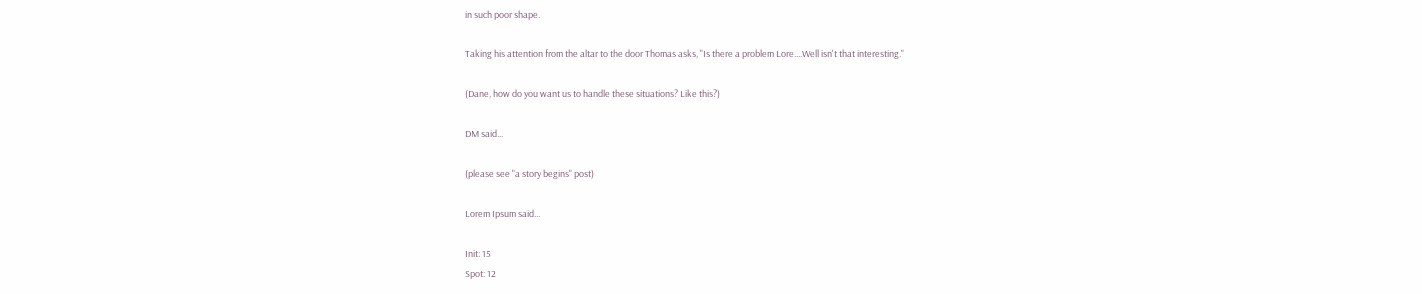in such poor shape.

Taking his attention from the altar to the door Thomas asks, "Is there a problem Lore....Well isn't that interesting."

(Dane, how do you want us to handle these situations? Like this?)

DM said...

(please see "a story begins" post)

Lorem Ipsum said...

Init: 15
Spot: 12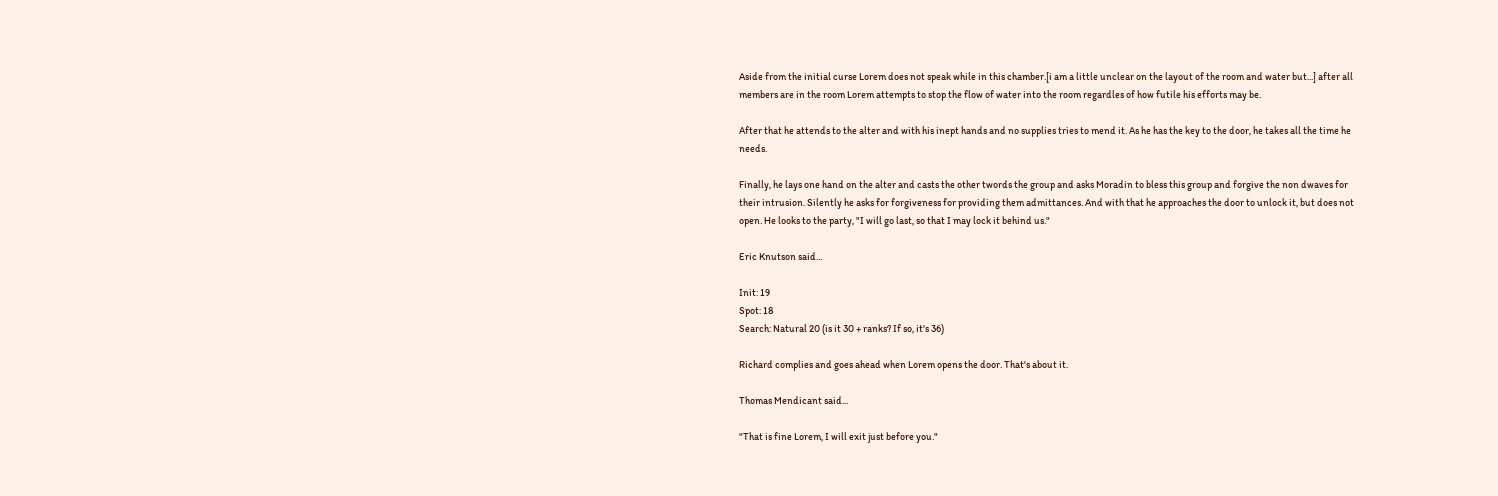Aside from the initial curse Lorem does not speak while in this chamber.[i am a little unclear on the layout of the room and water but...] after all members are in the room Lorem attempts to stop the flow of water into the room regardles of how futile his efforts may be.

After that he attends to the alter and with his inept hands and no supplies tries to mend it. As he has the key to the door, he takes all the time he needs.

Finally, he lays one hand on the alter and casts the other twords the group and asks Moradin to bless this group and forgive the non dwaves for their intrusion. Silently he asks for forgiveness for providing them admittances. And with that he approaches the door to unlock it, but does not open. He looks to the party, "I will go last, so that I may lock it behind us."

Eric Knutson said...

Init: 19
Spot: 18
Search: Natural 20 (is it 30 + ranks? If so, it's 36)

Richard complies and goes ahead when Lorem opens the door. That's about it.

Thomas Mendicant said...

"That is fine Lorem, I will exit just before you."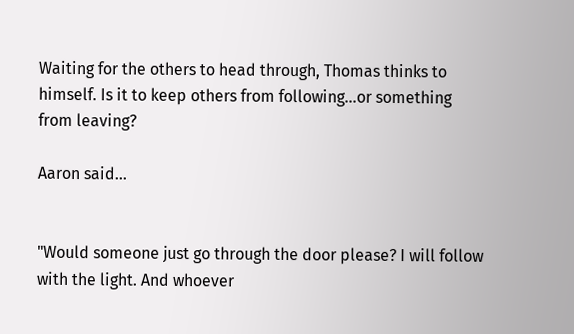Waiting for the others to head through, Thomas thinks to himself. Is it to keep others from following...or something from leaving?

Aaron said...


"Would someone just go through the door please? I will follow with the light. And whoever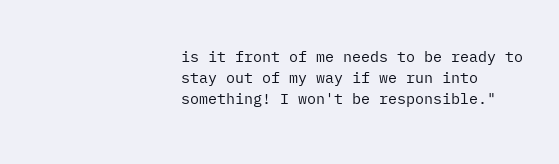is it front of me needs to be ready to stay out of my way if we run into something! I won't be responsible."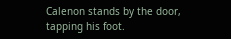Calenon stands by the door, tapping his foot.